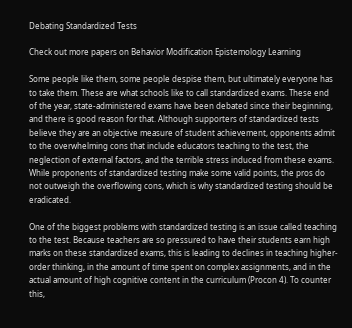Debating Standardized Tests

Check out more papers on Behavior Modification Epistemology Learning

Some people like them, some people despise them, but ultimately everyone has to take them. These are what schools like to call standardized exams. These end of the year, state-administered exams have been debated since their beginning, and there is good reason for that. Although supporters of standardized tests believe they are an objective measure of student achievement, opponents admit to the overwhelming cons that include educators teaching to the test, the neglection of external factors, and the terrible stress induced from these exams. While proponents of standardized testing make some valid points, the pros do not outweigh the overflowing cons, which is why standardized testing should be eradicated.

One of the biggest problems with standardized testing is an issue called teaching to the test. Because teachers are so pressured to have their students earn high marks on these standardized exams, this is leading to declines in teaching higher-order thinking, in the amount of time spent on complex assignments, and in the actual amount of high cognitive content in the curriculum (Procon 4). To counter this,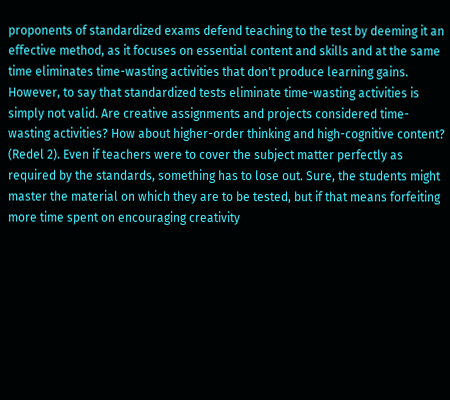proponents of standardized exams defend teaching to the test by deeming it an effective method, as it focuses on essential content and skills and at the same time eliminates time-wasting activities that don't produce learning gains. However, to say that standardized tests eliminate time-wasting activities is simply not valid. Are creative assignments and projects considered time-wasting activities? How about higher-order thinking and high-cognitive content? (Redel 2). Even if teachers were to cover the subject matter perfectly as required by the standards, something has to lose out. Sure, the students might master the material on which they are to be tested, but if that means forfeiting more time spent on encouraging creativity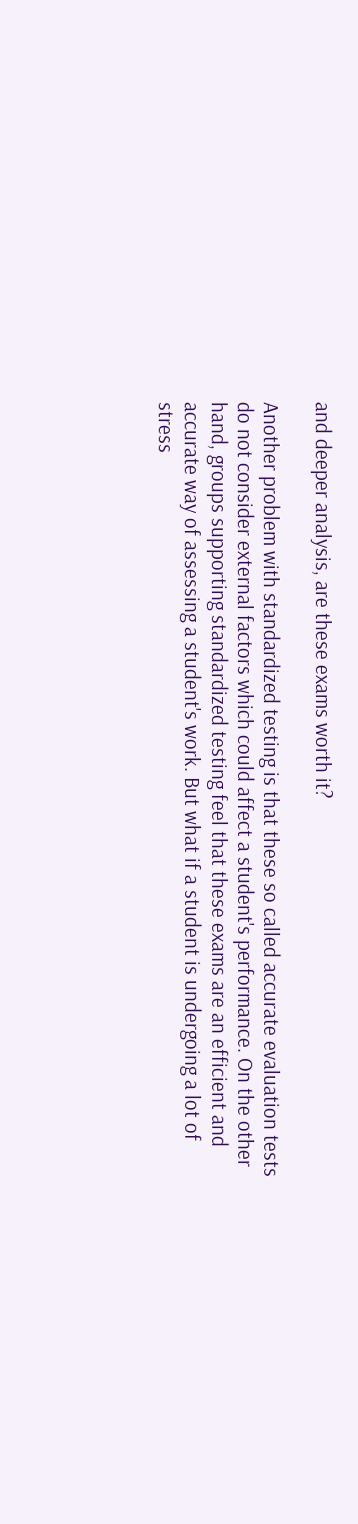and deeper analysis, are these exams worth it?

Another problem with standardized testing is that these so called accurate evaluation tests do not consider external factors which could affect a student's performance. On the other hand, groups supporting standardized testing feel that these exams are an efficient and accurate way of assessing a student's work. But what if a student is undergoing a lot of stress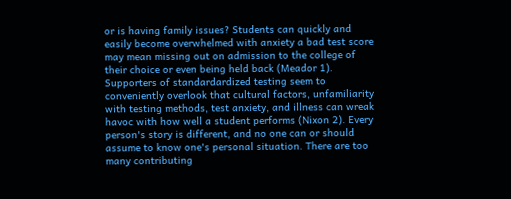or is having family issues? Students can quickly and easily become overwhelmed with anxiety a bad test score may mean missing out on admission to the college of their choice or even being held back (Meador 1). Supporters of standardardized testing seem to conveniently overlook that cultural factors, unfamiliarity with testing methods, test anxiety, and illness can wreak havoc with how well a student performs (Nixon 2). Every person's story is different, and no one can or should assume to know one's personal situation. There are too many contributing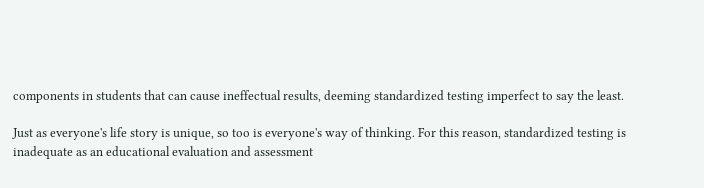components in students that can cause ineffectual results, deeming standardized testing imperfect to say the least.

Just as everyone's life story is unique, so too is everyone's way of thinking. For this reason, standardized testing is inadequate as an educational evaluation and assessment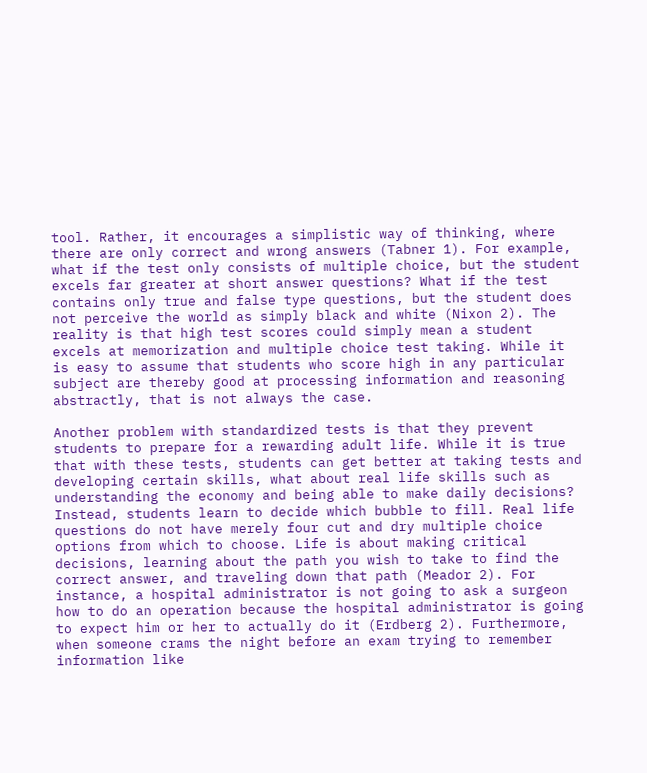tool. Rather, it encourages a simplistic way of thinking, where there are only correct and wrong answers (Tabner 1). For example, what if the test only consists of multiple choice, but the student excels far greater at short answer questions? What if the test contains only true and false type questions, but the student does not perceive the world as simply black and white (Nixon 2). The reality is that high test scores could simply mean a student excels at memorization and multiple choice test taking. While it is easy to assume that students who score high in any particular subject are thereby good at processing information and reasoning abstractly, that is not always the case.

Another problem with standardized tests is that they prevent students to prepare for a rewarding adult life. While it is true that with these tests, students can get better at taking tests and developing certain skills, what about real life skills such as understanding the economy and being able to make daily decisions? Instead, students learn to decide which bubble to fill. Real life questions do not have merely four cut and dry multiple choice options from which to choose. Life is about making critical decisions, learning about the path you wish to take to find the correct answer, and traveling down that path (Meador 2). For instance, a hospital administrator is not going to ask a surgeon how to do an operation because the hospital administrator is going to expect him or her to actually do it (Erdberg 2). Furthermore, when someone crams the night before an exam trying to remember information like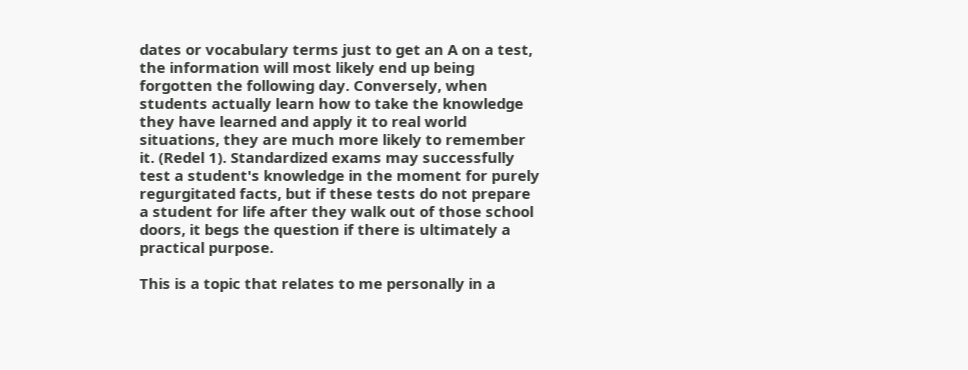dates or vocabulary terms just to get an A on a test, the information will most likely end up being forgotten the following day. Conversely, when students actually learn how to take the knowledge they have learned and apply it to real world situations, they are much more likely to remember it. (Redel 1). Standardized exams may successfully test a student's knowledge in the moment for purely regurgitated facts, but if these tests do not prepare a student for life after they walk out of those school doors, it begs the question if there is ultimately a practical purpose.

This is a topic that relates to me personally in a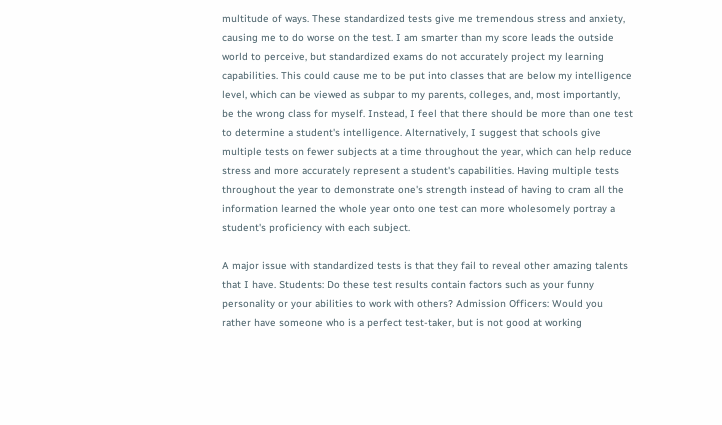multitude of ways. These standardized tests give me tremendous stress and anxiety, causing me to do worse on the test. I am smarter than my score leads the outside world to perceive, but standardized exams do not accurately project my learning capabilities. This could cause me to be put into classes that are below my intelligence level, which can be viewed as subpar to my parents, colleges, and, most importantly, be the wrong class for myself. Instead, I feel that there should be more than one test to determine a student's intelligence. Alternatively, I suggest that schools give multiple tests on fewer subjects at a time throughout the year, which can help reduce stress and more accurately represent a student's capabilities. Having multiple tests throughout the year to demonstrate one's strength instead of having to cram all the information learned the whole year onto one test can more wholesomely portray a student's proficiency with each subject.

A major issue with standardized tests is that they fail to reveal other amazing talents that I have. Students: Do these test results contain factors such as your funny personality or your abilities to work with others? Admission Officers: Would you rather have someone who is a perfect test-taker, but is not good at working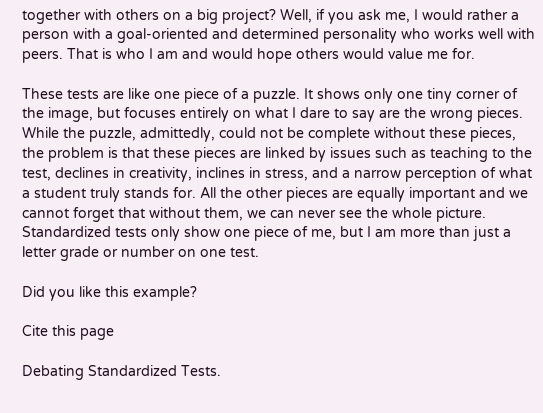together with others on a big project? Well, if you ask me, I would rather a person with a goal-oriented and determined personality who works well with peers. That is who I am and would hope others would value me for.

These tests are like one piece of a puzzle. It shows only one tiny corner of the image, but focuses entirely on what I dare to say are the wrong pieces. While the puzzle, admittedly, could not be complete without these pieces, the problem is that these pieces are linked by issues such as teaching to the test, declines in creativity, inclines in stress, and a narrow perception of what a student truly stands for. All the other pieces are equally important and we cannot forget that without them, we can never see the whole picture. Standardized tests only show one piece of me, but I am more than just a letter grade or number on one test.

Did you like this example?

Cite this page

Debating Standardized Tests.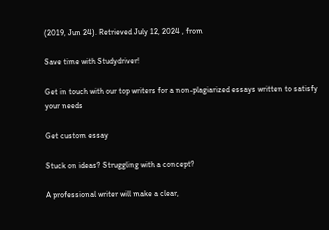(2019, Jun 24). Retrieved July 12, 2024 , from

Save time with Studydriver!

Get in touch with our top writers for a non-plagiarized essays written to satisfy your needs

Get custom essay

Stuck on ideas? Struggling with a concept?

A professional writer will make a clear,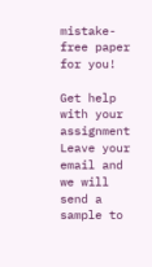mistake-free paper for you!

Get help with your assignment
Leave your email and we will send a sample to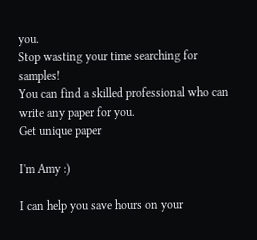you.
Stop wasting your time searching for samples!
You can find a skilled professional who can write any paper for you.
Get unique paper

I'm Amy :)

I can help you save hours on your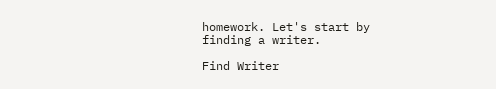homework. Let's start by finding a writer.

Find Writer